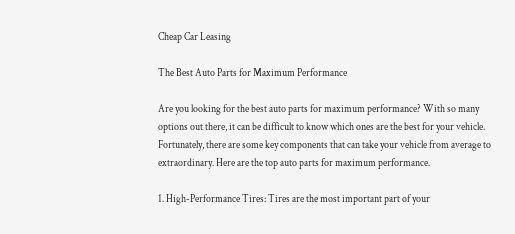Cheap Car Leasing

The Best Auto Parts for Maximum Performance

Are you looking for the best auto parts for maximum performance? With so many options out there, it can be difficult to know which ones are the best for your vehicle. Fortunately, there are some key components that can take your vehicle from average to extraordinary. Here are the top auto parts for maximum performance.

1. High-Performance Tires: Tires are the most important part of your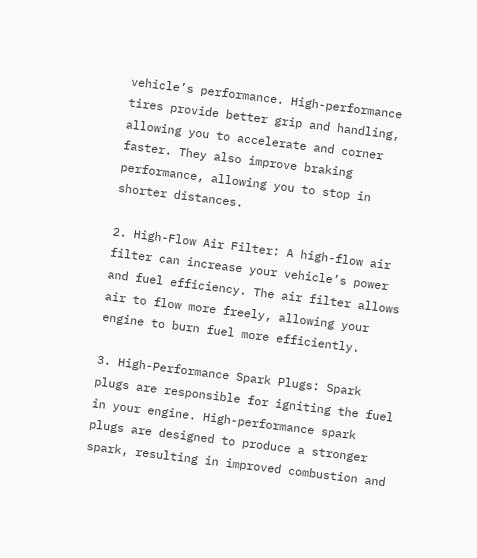vehicle’s performance. High-performance tires provide better grip and handling, allowing you to accelerate and corner faster. They also improve braking performance, allowing you to stop in shorter distances.

2. High-Flow Air Filter: A high-flow air filter can increase your vehicle’s power and fuel efficiency. The air filter allows air to flow more freely, allowing your engine to burn fuel more efficiently.

3. High-Performance Spark Plugs: Spark plugs are responsible for igniting the fuel in your engine. High-performance spark plugs are designed to produce a stronger spark, resulting in improved combustion and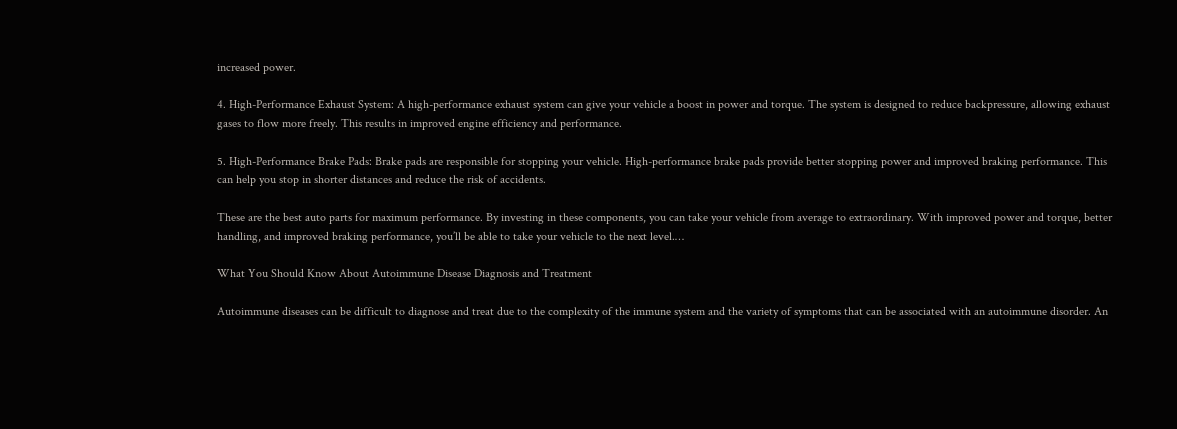increased power.

4. High-Performance Exhaust System: A high-performance exhaust system can give your vehicle a boost in power and torque. The system is designed to reduce backpressure, allowing exhaust gases to flow more freely. This results in improved engine efficiency and performance.

5. High-Performance Brake Pads: Brake pads are responsible for stopping your vehicle. High-performance brake pads provide better stopping power and improved braking performance. This can help you stop in shorter distances and reduce the risk of accidents.

These are the best auto parts for maximum performance. By investing in these components, you can take your vehicle from average to extraordinary. With improved power and torque, better handling, and improved braking performance, you’ll be able to take your vehicle to the next level.…

What You Should Know About Autoimmune Disease Diagnosis and Treatment

Autoimmune diseases can be difficult to diagnose and treat due to the complexity of the immune system and the variety of symptoms that can be associated with an autoimmune disorder. An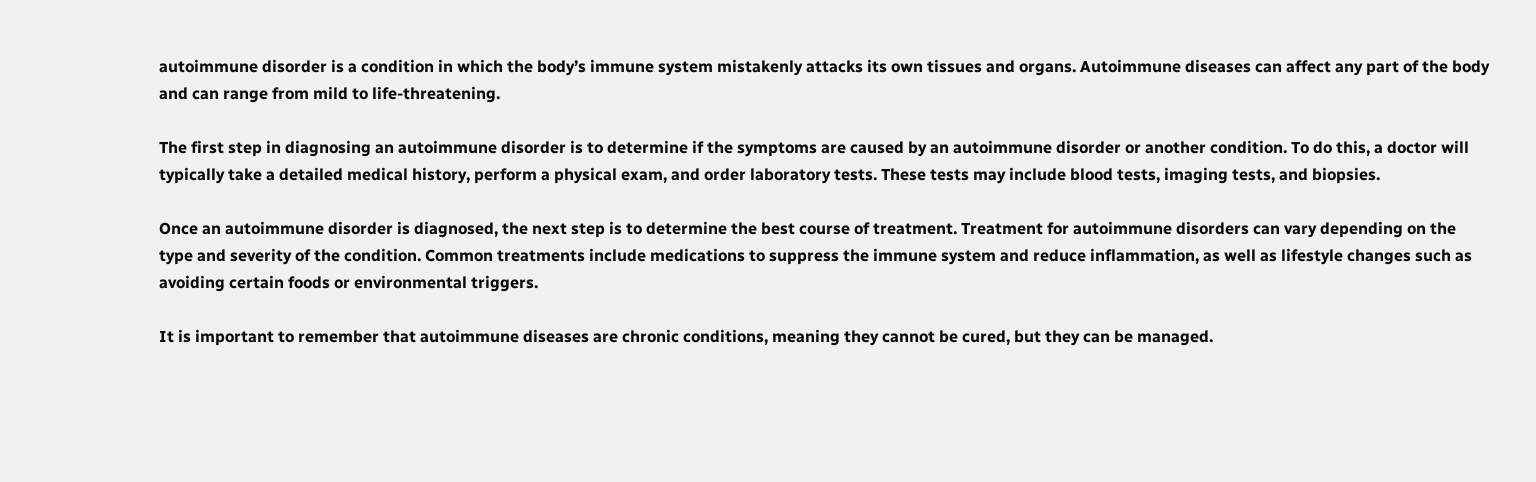autoimmune disorder is a condition in which the body’s immune system mistakenly attacks its own tissues and organs. Autoimmune diseases can affect any part of the body and can range from mild to life-threatening.

The first step in diagnosing an autoimmune disorder is to determine if the symptoms are caused by an autoimmune disorder or another condition. To do this, a doctor will typically take a detailed medical history, perform a physical exam, and order laboratory tests. These tests may include blood tests, imaging tests, and biopsies.

Once an autoimmune disorder is diagnosed, the next step is to determine the best course of treatment. Treatment for autoimmune disorders can vary depending on the type and severity of the condition. Common treatments include medications to suppress the immune system and reduce inflammation, as well as lifestyle changes such as avoiding certain foods or environmental triggers.

It is important to remember that autoimmune diseases are chronic conditions, meaning they cannot be cured, but they can be managed.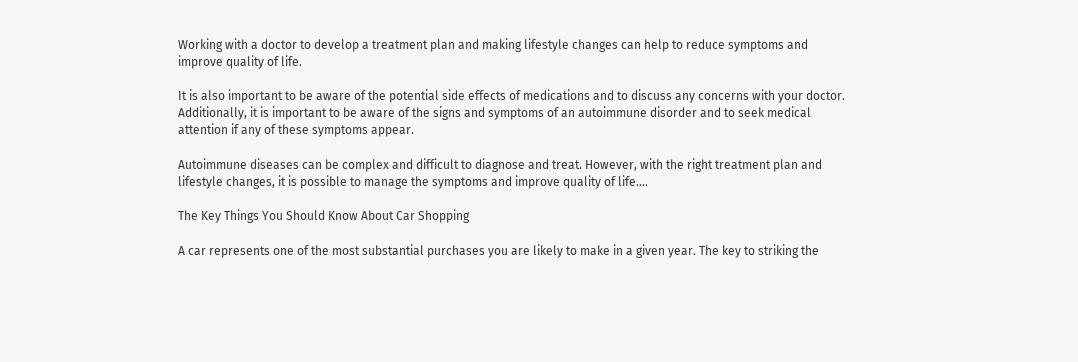Working with a doctor to develop a treatment plan and making lifestyle changes can help to reduce symptoms and improve quality of life.

It is also important to be aware of the potential side effects of medications and to discuss any concerns with your doctor. Additionally, it is important to be aware of the signs and symptoms of an autoimmune disorder and to seek medical attention if any of these symptoms appear.

Autoimmune diseases can be complex and difficult to diagnose and treat. However, with the right treatment plan and lifestyle changes, it is possible to manage the symptoms and improve quality of life.…

The Key Things You Should Know About Car Shopping

A car represents one of the most substantial purchases you are likely to make in a given year. The key to striking the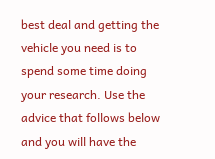best deal and getting the vehicle you need is to spend some time doing your research. Use the advice that follows below and you will have the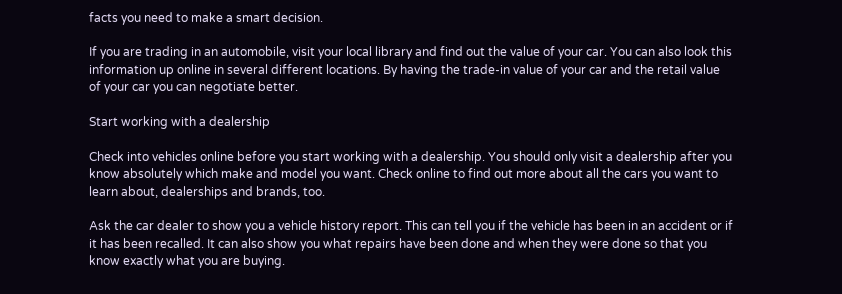facts you need to make a smart decision.

If you are trading in an automobile, visit your local library and find out the value of your car. You can also look this information up online in several different locations. By having the trade-in value of your car and the retail value of your car you can negotiate better.

Start working with a dealership

Check into vehicles online before you start working with a dealership. You should only visit a dealership after you know absolutely which make and model you want. Check online to find out more about all the cars you want to learn about, dealerships and brands, too.

Ask the car dealer to show you a vehicle history report. This can tell you if the vehicle has been in an accident or if it has been recalled. It can also show you what repairs have been done and when they were done so that you know exactly what you are buying.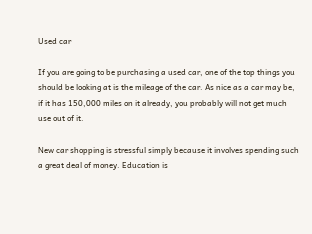Used car

If you are going to be purchasing a used car, one of the top things you should be looking at is the mileage of the car. As nice as a car may be, if it has 150,000 miles on it already, you probably will not get much use out of it.

New car shopping is stressful simply because it involves spending such a great deal of money. Education is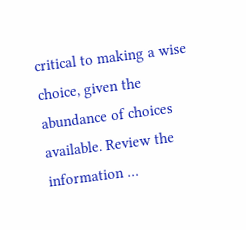critical to making a wise choice, given the abundance of choices available. Review the information …